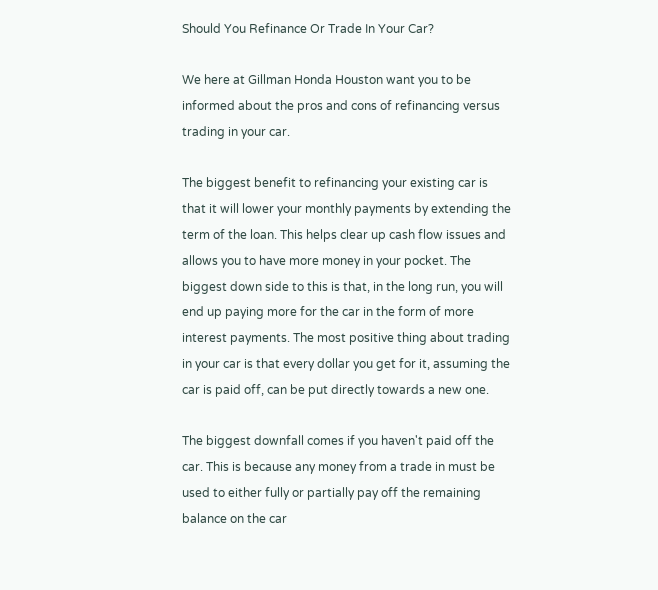Should You Refinance Or Trade In Your Car?

We here at Gillman Honda Houston want you to be informed about the pros and cons of refinancing versus trading in your car.

The biggest benefit to refinancing your existing car is that it will lower your monthly payments by extending the term of the loan. This helps clear up cash flow issues and allows you to have more money in your pocket. The biggest down side to this is that, in the long run, you will end up paying more for the car in the form of more interest payments. The most positive thing about trading in your car is that every dollar you get for it, assuming the car is paid off, can be put directly towards a new one.

The biggest downfall comes if you haven't paid off the car. This is because any money from a trade in must be used to either fully or partially pay off the remaining balance on the car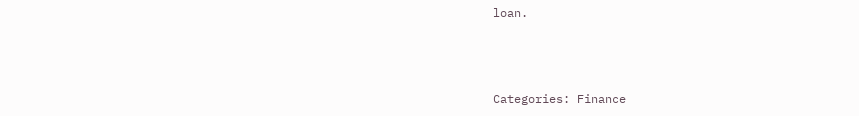loan.



Categories: Finance